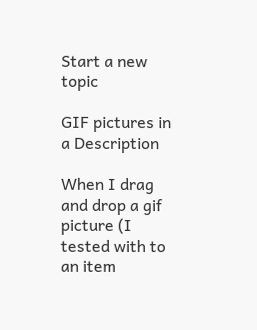Start a new topic

GIF pictures in a Description

When I drag and drop a gif picture (I tested with to an item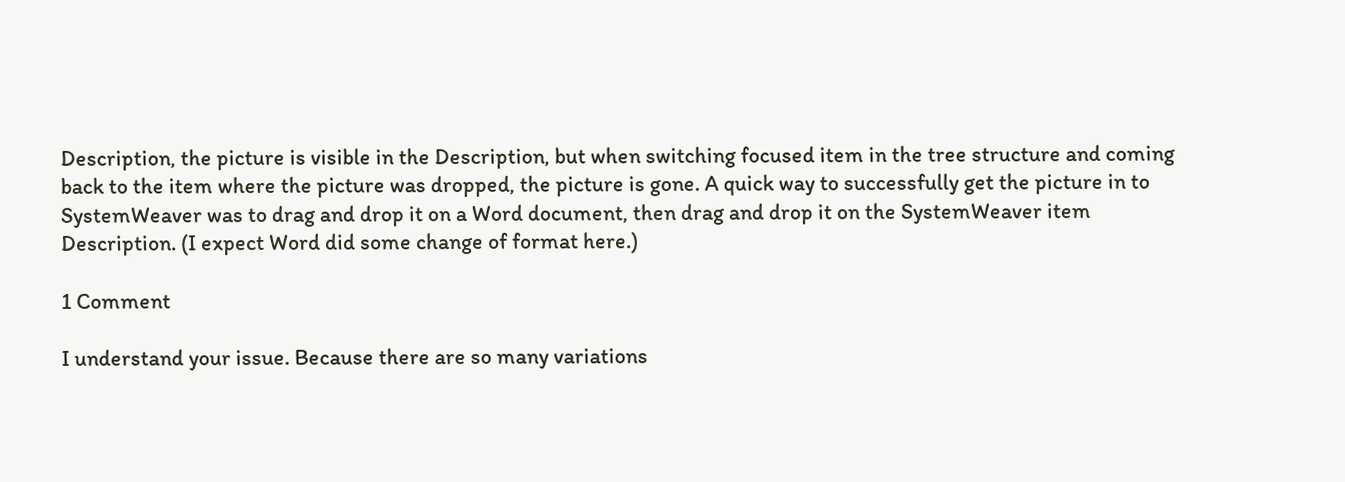Description, the picture is visible in the Description, but when switching focused item in the tree structure and coming back to the item where the picture was dropped, the picture is gone. A quick way to successfully get the picture in to SystemWeaver was to drag and drop it on a Word document, then drag and drop it on the SystemWeaver item Description. (I expect Word did some change of format here.)

1 Comment

I understand your issue. Because there are so many variations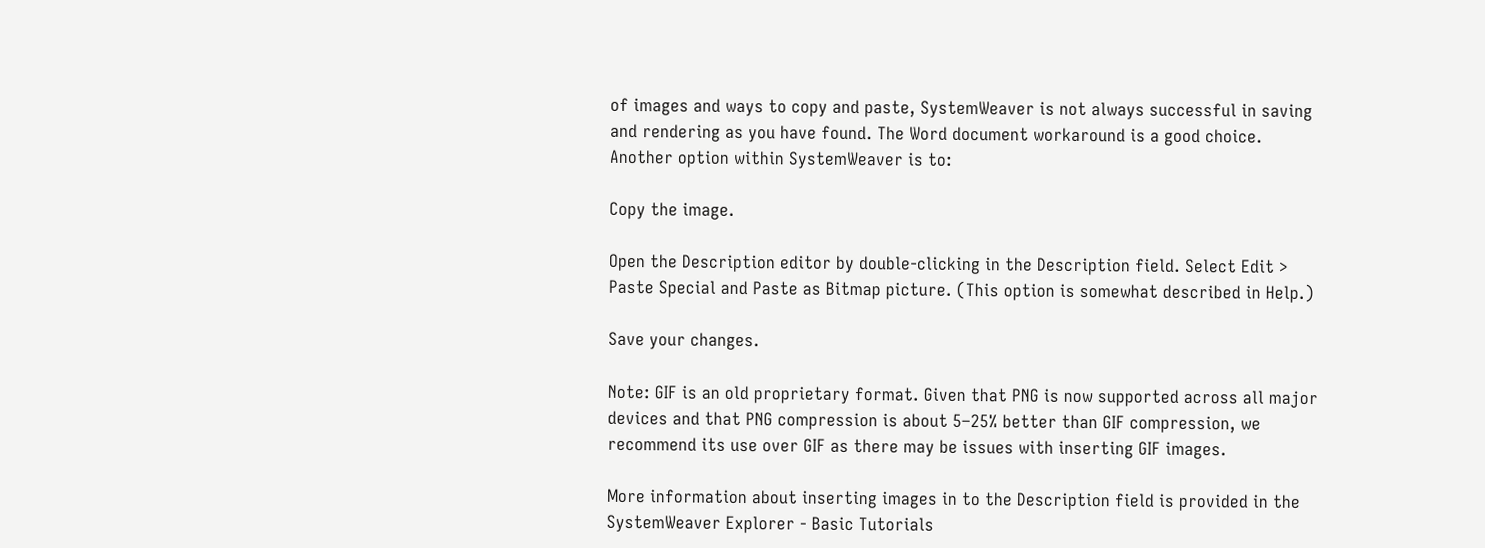of images and ways to copy and paste, SystemWeaver is not always successful in saving and rendering as you have found. The Word document workaround is a good choice. Another option within SystemWeaver is to:

Copy the image.

Open the Description editor by double-clicking in the Description field. Select Edit > Paste Special and Paste as Bitmap picture. (This option is somewhat described in Help.)

Save your changes.

Note: GIF is an old proprietary format. Given that PNG is now supported across all major devices and that PNG compression is about 5–25% better than GIF compression, we recommend its use over GIF as there may be issues with inserting GIF images.

More information about inserting images in to the Description field is provided in the SystemWeaver Explorer - Basic Tutorials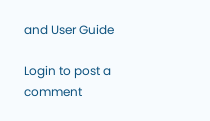and User Guide

Login to post a comment